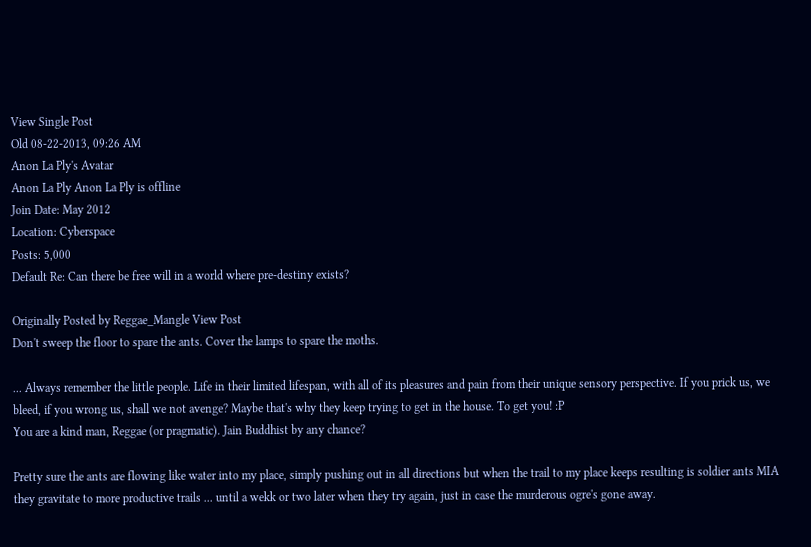View Single Post
Old 08-22-2013, 09:26 AM
Anon La Ply's Avatar
Anon La Ply Anon La Ply is offline
Join Date: May 2012
Location: Cyberspace
Posts: 5,000
Default Re: Can there be free will in a world where pre-destiny exists?

Originally Posted by Reggae_Mangle View Post
Don't sweep the floor to spare the ants. Cover the lamps to spare the moths.

... Always remember the little people. Life in their limited lifespan, with all of its pleasures and pain from their unique sensory perspective. If you prick us, we bleed, if you wrong us, shall we not avenge? Maybe that's why they keep trying to get in the house. To get you! :P
You are a kind man, Reggae (or pragmatic). Jain Buddhist by any chance?

Pretty sure the ants are flowing like water into my place, simply pushing out in all directions but when the trail to my place keeps resulting is soldier ants MIA they gravitate to more productive trails ... until a wekk or two later when they try again, just in case the murderous ogre's gone away.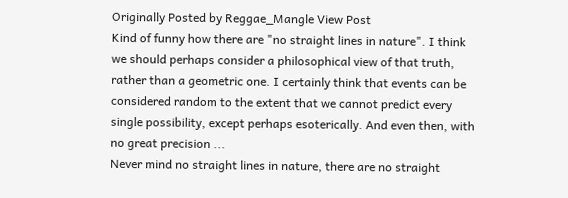Originally Posted by Reggae_Mangle View Post
Kind of funny how there are "no straight lines in nature". I think we should perhaps consider a philosophical view of that truth, rather than a geometric one. I certainly think that events can be considered random to the extent that we cannot predict every single possibility, except perhaps esoterically. And even then, with no great precision ...
Never mind no straight lines in nature, there are no straight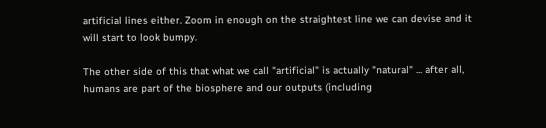artificial lines either. Zoom in enough on the straightest line we can devise and it will start to look bumpy.

The other side of this that what we call "artificial" is actually "natural" ... after all, humans are part of the biosphere and our outputs (including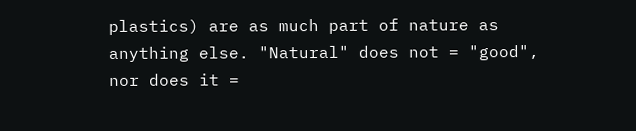plastics) are as much part of nature as anything else. "Natural" does not = "good", nor does it =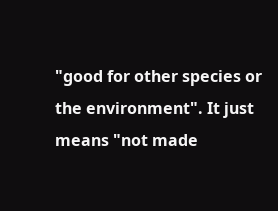"good for other species or the environment". It just means "not made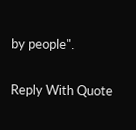by people".


Reply With Quote